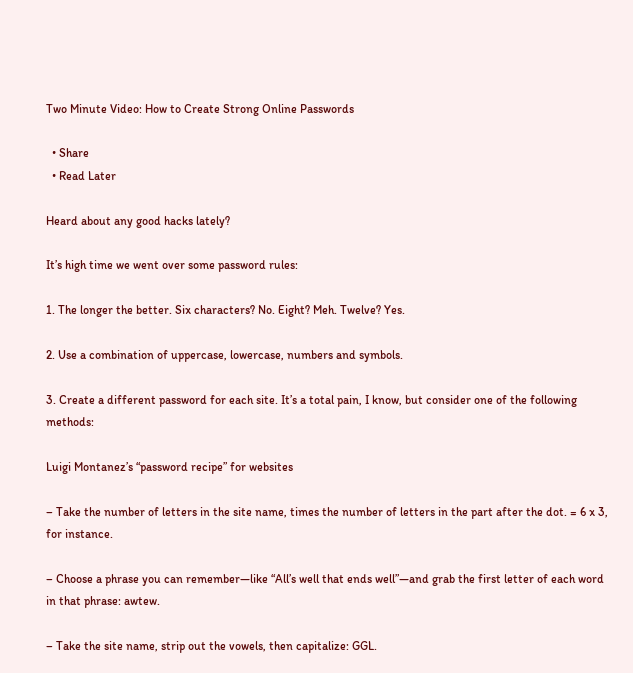Two Minute Video: How to Create Strong Online Passwords

  • Share
  • Read Later

Heard about any good hacks lately?

It’s high time we went over some password rules:

1. The longer the better. Six characters? No. Eight? Meh. Twelve? Yes.

2. Use a combination of uppercase, lowercase, numbers and symbols.

3. Create a different password for each site. It’s a total pain, I know, but consider one of the following methods:

Luigi Montanez’s “password recipe” for websites

– Take the number of letters in the site name, times the number of letters in the part after the dot. = 6 x 3, for instance.

– Choose a phrase you can remember—like “All’s well that ends well”—and grab the first letter of each word in that phrase: awtew.

– Take the site name, strip out the vowels, then capitalize: GGL.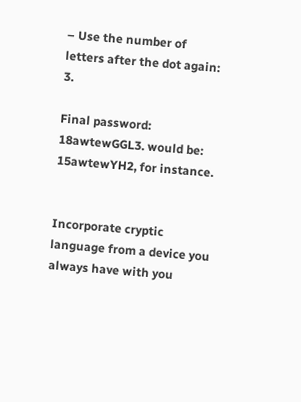– Use the number of letters after the dot again: 3.

Final password: 18awtewGGL3. would be: 15awtewYH2, for instance.


Incorporate cryptic language from a device you always have with you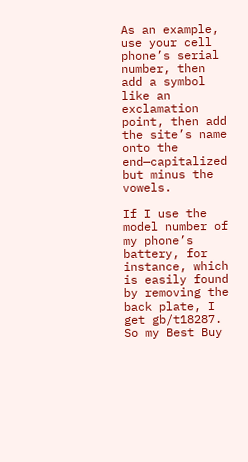As an example, use your cell phone’s serial number, then add a symbol like an exclamation point, then add the site’s name onto the end—capitalized but minus the vowels.

If I use the model number of my phone’s battery, for instance, which is easily found by removing the back plate, I get gb/t18287. So my Best Buy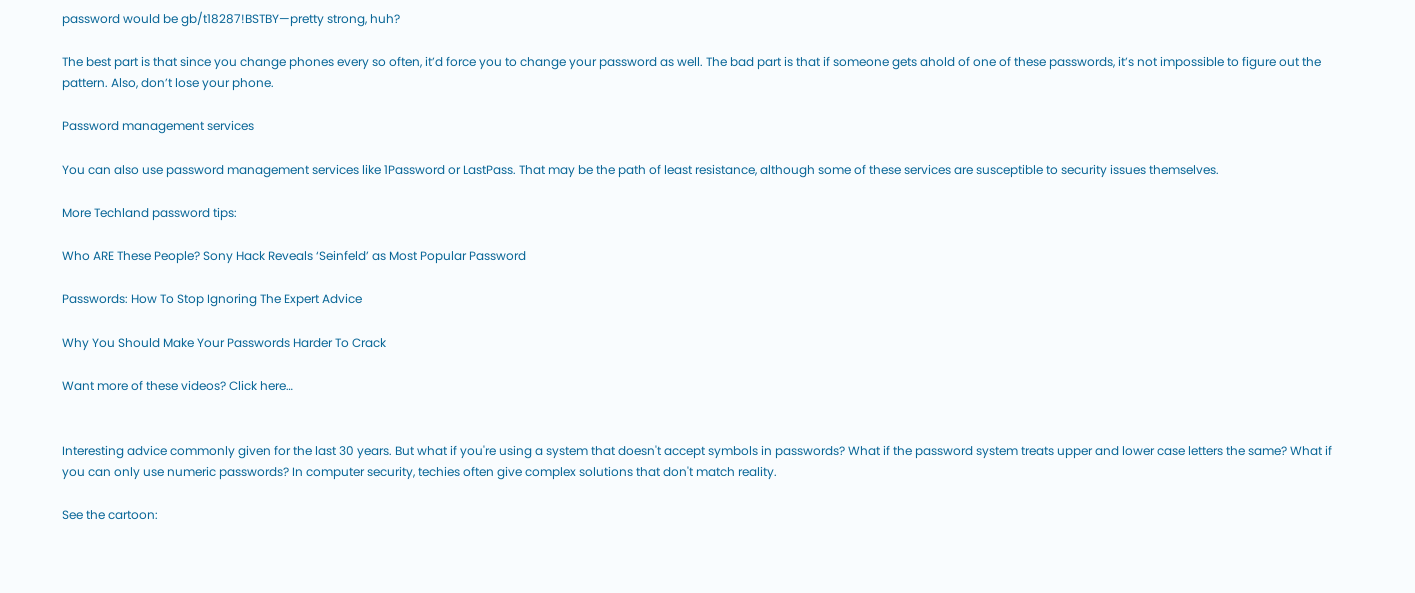password would be gb/t18287!BSTBY—pretty strong, huh?

The best part is that since you change phones every so often, it’d force you to change your password as well. The bad part is that if someone gets ahold of one of these passwords, it’s not impossible to figure out the pattern. Also, don’t lose your phone.

Password management services

You can also use password management services like 1Password or LastPass. That may be the path of least resistance, although some of these services are susceptible to security issues themselves.

More Techland password tips:

Who ARE These People? Sony Hack Reveals ‘Seinfeld’ as Most Popular Password

Passwords: How To Stop Ignoring The Expert Advice

Why You Should Make Your Passwords Harder To Crack

Want more of these videos? Click here…


Interesting advice commonly given for the last 30 years. But what if you're using a system that doesn't accept symbols in passwords? What if the password system treats upper and lower case letters the same? What if you can only use numeric passwords? In computer security, techies often give complex solutions that don't match reality.

See the cartoon: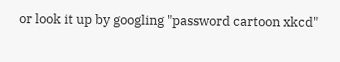or look it up by googling "password cartoon xkcd"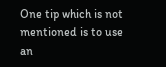One tip which is not mentioned is to use an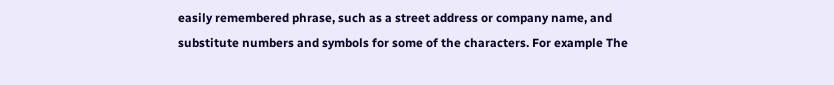easily remembered phrase, such as a street address or company name, and substitute numbers and symbols for some of the characters. For example The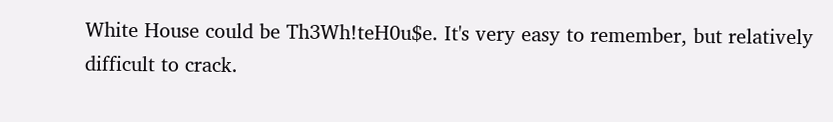White House could be Th3Wh!teH0u$e. It's very easy to remember, but relatively difficult to crack.